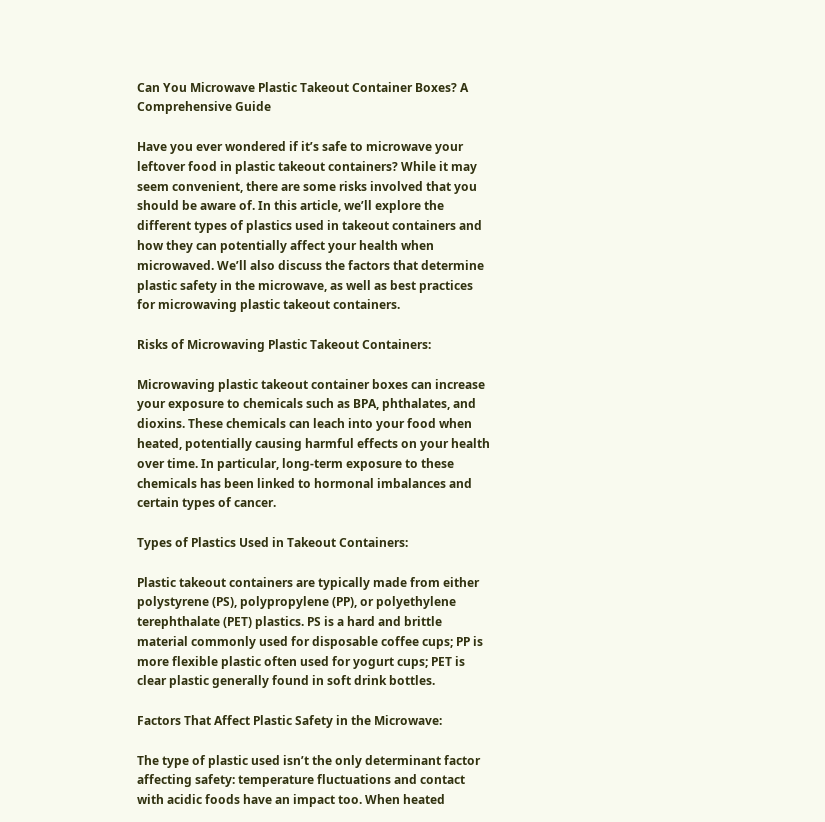Can You Microwave Plastic Takeout Container Boxes? A Comprehensive Guide

Have you ever wondered if it’s safe to microwave your leftover food in plastic takeout containers? While it may seem convenient, there are some risks involved that you should be aware of. In this article, we’ll explore the different types of plastics used in takeout containers and how they can potentially affect your health when microwaved. We’ll also discuss the factors that determine plastic safety in the microwave, as well as best practices for microwaving plastic takeout containers.

Risks of Microwaving Plastic Takeout Containers:

Microwaving plastic takeout container boxes can increase your exposure to chemicals such as BPA, phthalates, and dioxins. These chemicals can leach into your food when heated, potentially causing harmful effects on your health over time. In particular, long-term exposure to these chemicals has been linked to hormonal imbalances and certain types of cancer.

Types of Plastics Used in Takeout Containers:

Plastic takeout containers are typically made from either polystyrene (PS), polypropylene (PP), or polyethylene terephthalate (PET) plastics. PS is a hard and brittle material commonly used for disposable coffee cups; PP is more flexible plastic often used for yogurt cups; PET is clear plastic generally found in soft drink bottles.

Factors That Affect Plastic Safety in the Microwave:

The type of plastic used isn’t the only determinant factor affecting safety: temperature fluctuations and contact with acidic foods have an impact too. When heated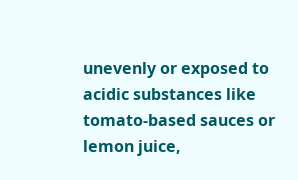unevenly or exposed to acidic substances like tomato-based sauces or lemon juice,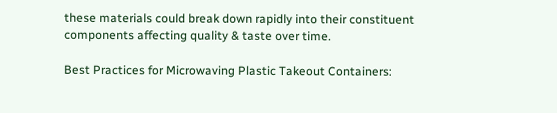these materials could break down rapidly into their constituent components affecting quality & taste over time.

Best Practices for Microwaving Plastic Takeout Containers: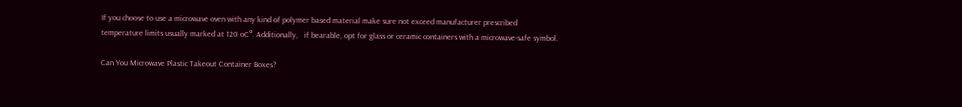If you choose to use a microwave oven with any kind of polymer based material make sure not exceed manufacturer prescribed temperature limits usually marked at 120 oC°. Additionally,   if bearable, opt for glass or ceramic containers with a microwave-safe symbol.

Can You Microwave Plastic Takeout Container Boxes?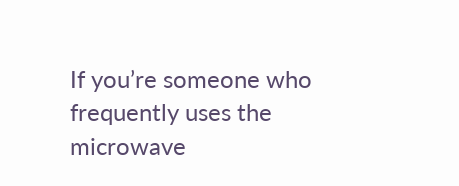If you’re someone who frequently uses the microwave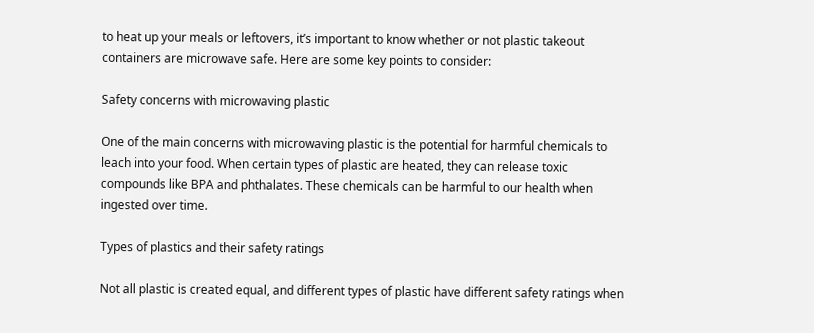to heat up your meals or leftovers, it’s important to know whether or not plastic takeout containers are microwave safe. Here are some key points to consider:

Safety concerns with microwaving plastic

One of the main concerns with microwaving plastic is the potential for harmful chemicals to leach into your food. When certain types of plastic are heated, they can release toxic compounds like BPA and phthalates. These chemicals can be harmful to our health when ingested over time.

Types of plastics and their safety ratings

Not all plastic is created equal, and different types of plastic have different safety ratings when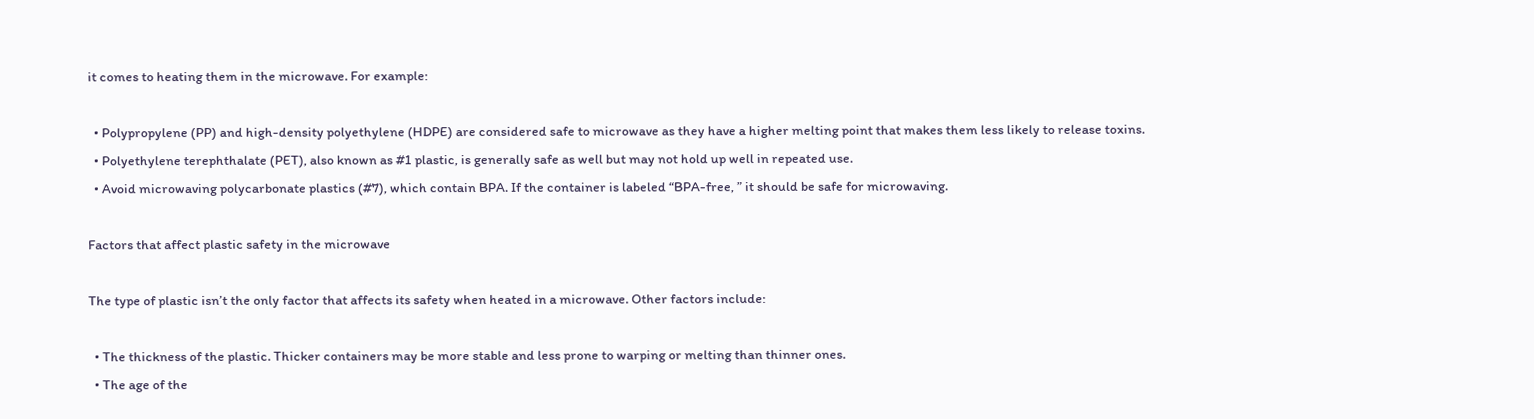it comes to heating them in the microwave. For example:

  • Polypropylene (PP) and high-density polyethylene (HDPE) are considered safe to microwave as they have a higher melting point that makes them less likely to release toxins.
  • Polyethylene terephthalate (PET), also known as #1 plastic, is generally safe as well but may not hold up well in repeated use.
  • Avoid microwaving polycarbonate plastics (#7), which contain BPA. If the container is labeled “BPA-free, ” it should be safe for microwaving.

Factors that affect plastic safety in the microwave

The type of plastic isn’t the only factor that affects its safety when heated in a microwave. Other factors include:

  • The thickness of the plastic. Thicker containers may be more stable and less prone to warping or melting than thinner ones.
  • The age of the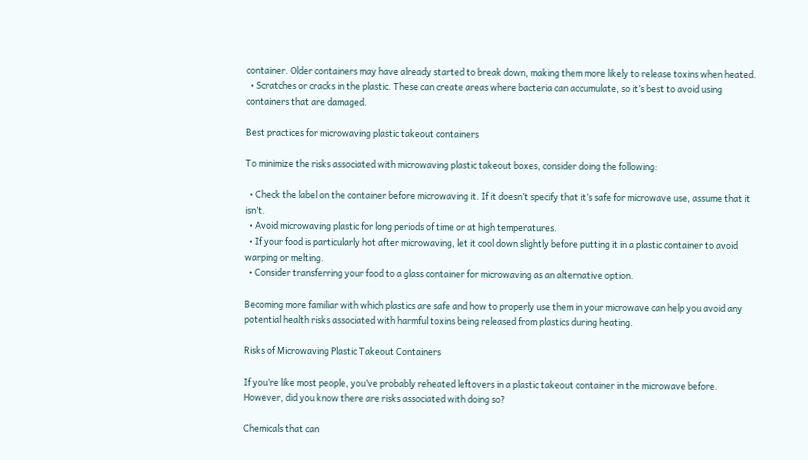container. Older containers may have already started to break down, making them more likely to release toxins when heated.
  • Scratches or cracks in the plastic. These can create areas where bacteria can accumulate, so it’s best to avoid using containers that are damaged.

Best practices for microwaving plastic takeout containers

To minimize the risks associated with microwaving plastic takeout boxes, consider doing the following:

  • Check the label on the container before microwaving it. If it doesn’t specify that it’s safe for microwave use, assume that it isn’t.
  • Avoid microwaving plastic for long periods of time or at high temperatures.
  • If your food is particularly hot after microwaving, let it cool down slightly before putting it in a plastic container to avoid warping or melting.
  • Consider transferring your food to a glass container for microwaving as an alternative option.

Becoming more familiar with which plastics are safe and how to properly use them in your microwave can help you avoid any potential health risks associated with harmful toxins being released from plastics during heating.

Risks of Microwaving Plastic Takeout Containers

If you’re like most people, you’ve probably reheated leftovers in a plastic takeout container in the microwave before. However, did you know there are risks associated with doing so?

Chemicals that can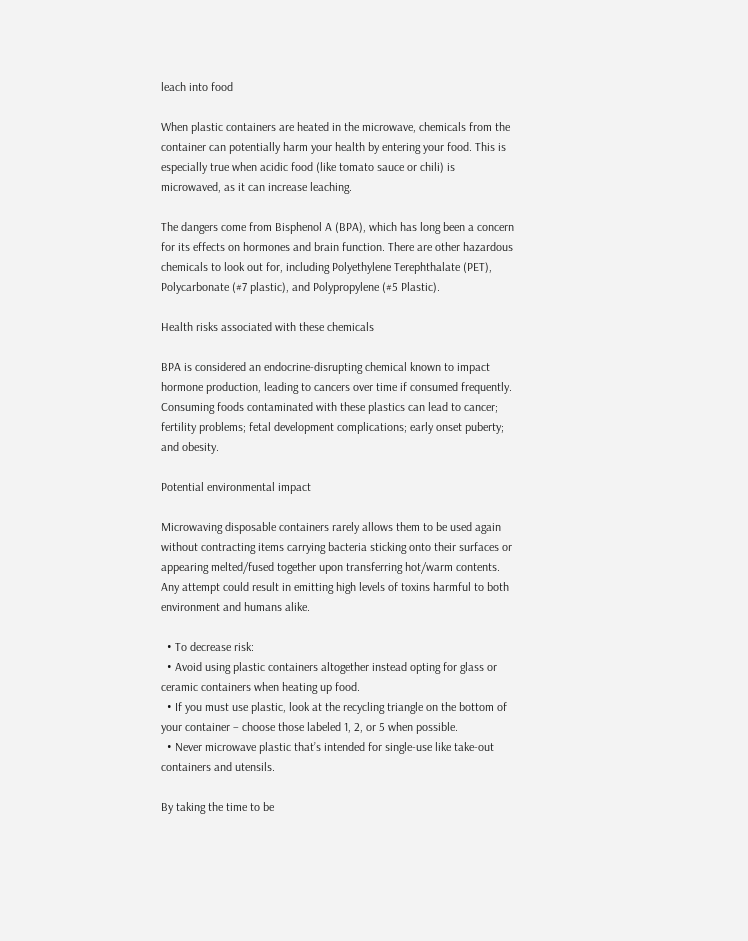leach into food

When plastic containers are heated in the microwave, chemicals from the container can potentially harm your health by entering your food. This is especially true when acidic food (like tomato sauce or chili) is microwaved, as it can increase leaching.

The dangers come from Bisphenol A (BPA), which has long been a concern for its effects on hormones and brain function. There are other hazardous chemicals to look out for, including Polyethylene Terephthalate (PET), Polycarbonate (#7 plastic), and Polypropylene (#5 Plastic).

Health risks associated with these chemicals

BPA is considered an endocrine-disrupting chemical known to impact hormone production, leading to cancers over time if consumed frequently. Consuming foods contaminated with these plastics can lead to cancer; fertility problems; fetal development complications; early onset puberty; and obesity.

Potential environmental impact

Microwaving disposable containers rarely allows them to be used again without contracting items carrying bacteria sticking onto their surfaces or appearing melted/fused together upon transferring hot/warm contents. Any attempt could result in emitting high levels of toxins harmful to both environment and humans alike.

  • To decrease risk:
  • Avoid using plastic containers altogether instead opting for glass or ceramic containers when heating up food.
  • If you must use plastic, look at the recycling triangle on the bottom of your container – choose those labeled 1, 2, or 5 when possible.
  • Never microwave plastic that’s intended for single-use like take-out containers and utensils.

By taking the time to be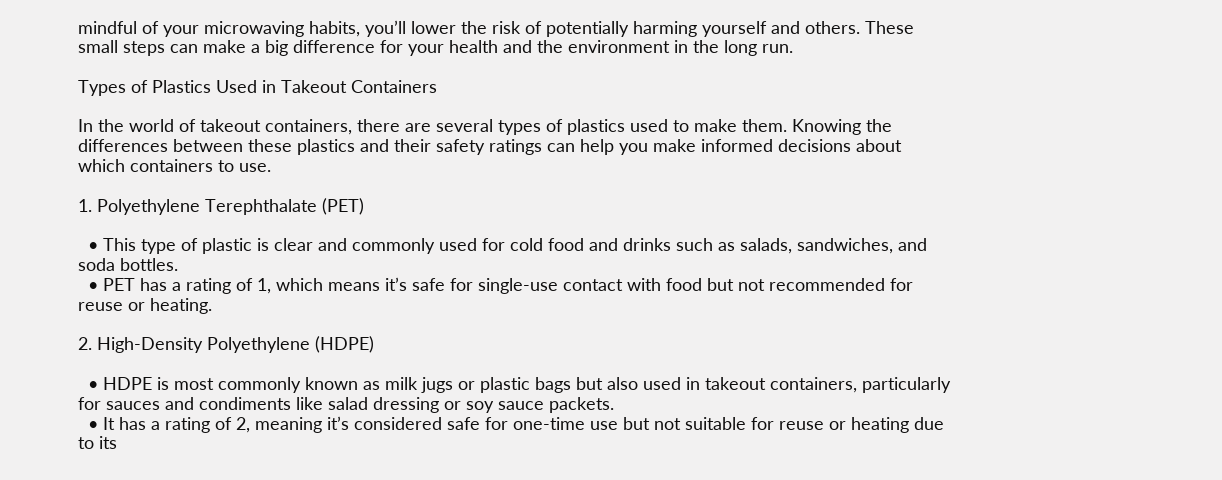mindful of your microwaving habits, you’ll lower the risk of potentially harming yourself and others. These small steps can make a big difference for your health and the environment in the long run.

Types of Plastics Used in Takeout Containers

In the world of takeout containers, there are several types of plastics used to make them. Knowing the differences between these plastics and their safety ratings can help you make informed decisions about which containers to use.

1. Polyethylene Terephthalate (PET)

  • This type of plastic is clear and commonly used for cold food and drinks such as salads, sandwiches, and soda bottles.
  • PET has a rating of 1, which means it’s safe for single-use contact with food but not recommended for reuse or heating.

2. High-Density Polyethylene (HDPE)

  • HDPE is most commonly known as milk jugs or plastic bags but also used in takeout containers, particularly for sauces and condiments like salad dressing or soy sauce packets.
  • It has a rating of 2, meaning it’s considered safe for one-time use but not suitable for reuse or heating due to its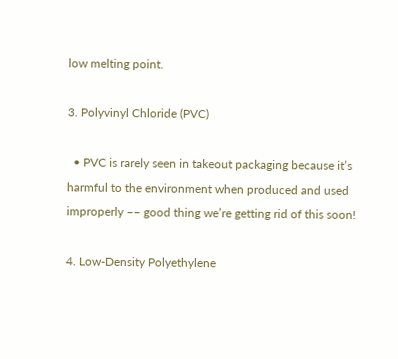low melting point.

3. Polyvinyl Chloride (PVC)

  • PVC is rarely seen in takeout packaging because it’s harmful to the environment when produced and used improperly –– good thing we’re getting rid of this soon!

4. Low-Density Polyethylene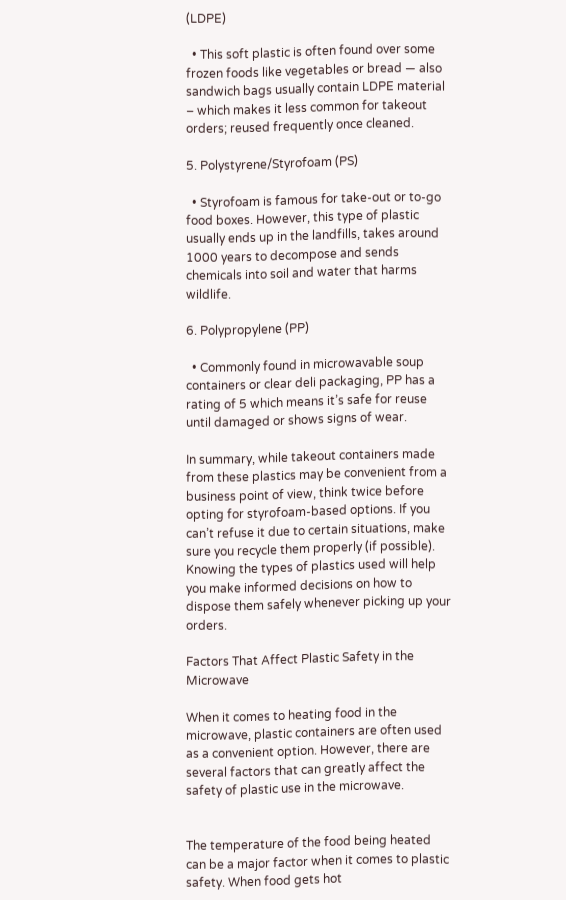(LDPE)

  • This soft plastic is often found over some frozen foods like vegetables or bread — also sandwich bags usually contain LDPE material – which makes it less common for takeout orders; reused frequently once cleaned.

5. Polystyrene/Styrofoam (PS)

  • Styrofoam is famous for take-out or to-go food boxes. However, this type of plastic usually ends up in the landfills, takes around 1000 years to decompose and sends chemicals into soil and water that harms wildlife.

6. Polypropylene (PP)

  • Commonly found in microwavable soup containers or clear deli packaging, PP has a rating of 5 which means it’s safe for reuse until damaged or shows signs of wear.

In summary, while takeout containers made from these plastics may be convenient from a business point of view, think twice before opting for styrofoam-based options. If you can’t refuse it due to certain situations, make sure you recycle them properly (if possible). Knowing the types of plastics used will help you make informed decisions on how to dispose them safely whenever picking up your orders.

Factors That Affect Plastic Safety in the Microwave

When it comes to heating food in the microwave, plastic containers are often used as a convenient option. However, there are several factors that can greatly affect the safety of plastic use in the microwave.


The temperature of the food being heated can be a major factor when it comes to plastic safety. When food gets hot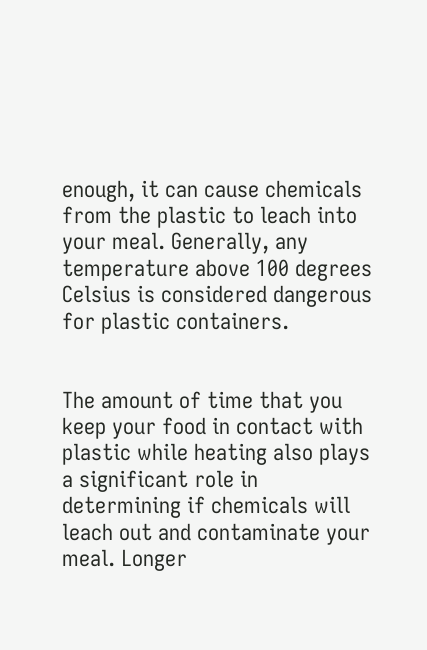enough, it can cause chemicals from the plastic to leach into your meal. Generally, any temperature above 100 degrees Celsius is considered dangerous for plastic containers.


The amount of time that you keep your food in contact with plastic while heating also plays a significant role in determining if chemicals will leach out and contaminate your meal. Longer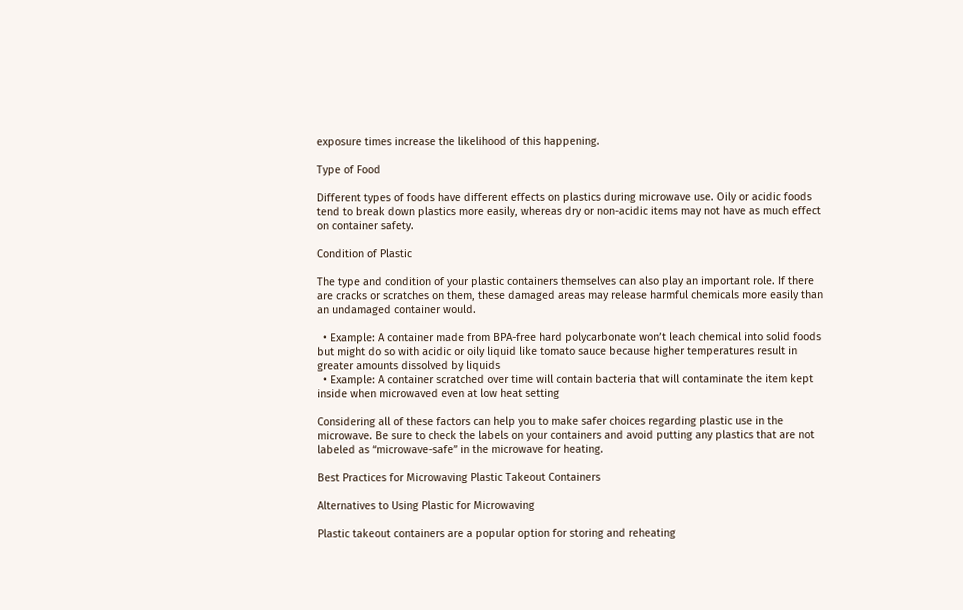exposure times increase the likelihood of this happening.

Type of Food

Different types of foods have different effects on plastics during microwave use. Oily or acidic foods tend to break down plastics more easily, whereas dry or non-acidic items may not have as much effect on container safety.

Condition of Plastic

The type and condition of your plastic containers themselves can also play an important role. If there are cracks or scratches on them, these damaged areas may release harmful chemicals more easily than an undamaged container would.

  • Example: A container made from BPA-free hard polycarbonate won’t leach chemical into solid foods but might do so with acidic or oily liquid like tomato sauce because higher temperatures result in greater amounts dissolved by liquids
  • Example: A container scratched over time will contain bacteria that will contaminate the item kept inside when microwaved even at low heat setting

Considering all of these factors can help you to make safer choices regarding plastic use in the microwave. Be sure to check the labels on your containers and avoid putting any plastics that are not labeled as “microwave-safe” in the microwave for heating.

Best Practices for Microwaving Plastic Takeout Containers

Alternatives to Using Plastic for Microwaving

Plastic takeout containers are a popular option for storing and reheating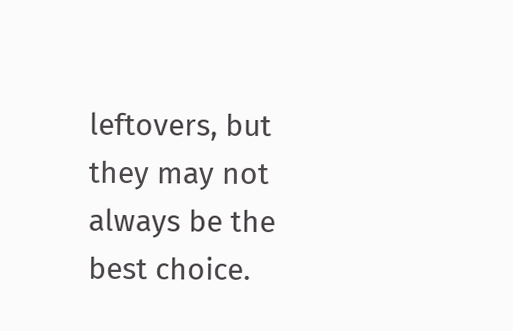leftovers, but they may not always be the best choice.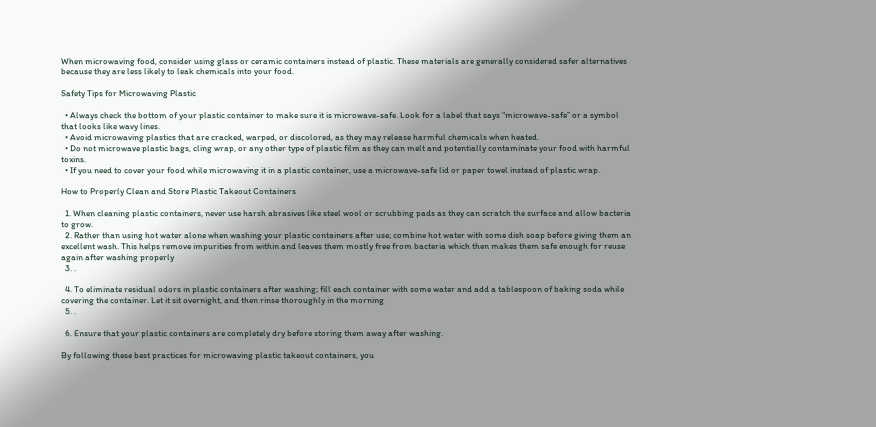When microwaving food, consider using glass or ceramic containers instead of plastic. These materials are generally considered safer alternatives because they are less likely to leak chemicals into your food.

Safety Tips for Microwaving Plastic

  • Always check the bottom of your plastic container to make sure it is microwave-safe. Look for a label that says “microwave-safe” or a symbol that looks like wavy lines.
  • Avoid microwaving plastics that are cracked, warped, or discolored, as they may release harmful chemicals when heated.
  • Do not microwave plastic bags, cling wrap, or any other type of plastic film as they can melt and potentially contaminate your food with harmful toxins.
  • If you need to cover your food while microwaving it in a plastic container, use a microwave-safe lid or paper towel instead of plastic wrap.

How to Properly Clean and Store Plastic Takeout Containers

  1. When cleaning plastic containers, never use harsh abrasives like steel wool or scrubbing pads as they can scratch the surface and allow bacteria to grow.
  2. Rather than using hot water alone when washing your plastic containers after use; combine hot water with some dish soap before giving them an excellent wash. This helps remove impurities from within and leaves them mostly free from bacteria which then makes them safe enough for reuse again after washing properly
  3. .

  4. To eliminate residual odors in plastic containers after washing; fill each container with some water and add a tablespoon of baking soda while covering the container. Let it sit overnight, and then rinse thoroughly in the morning
  5. .

  6. Ensure that your plastic containers are completely dry before storing them away after washing.

By following these best practices for microwaving plastic takeout containers, you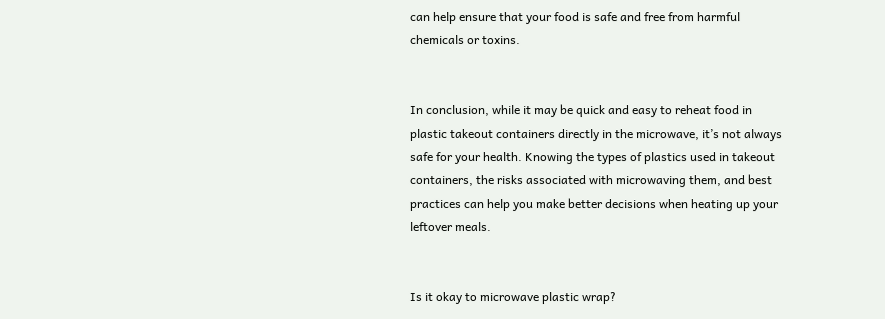can help ensure that your food is safe and free from harmful chemicals or toxins.


In conclusion, while it may be quick and easy to reheat food in plastic takeout containers directly in the microwave, it’s not always safe for your health. Knowing the types of plastics used in takeout containers, the risks associated with microwaving them, and best practices can help you make better decisions when heating up your leftover meals.


Is it okay to microwave plastic wrap?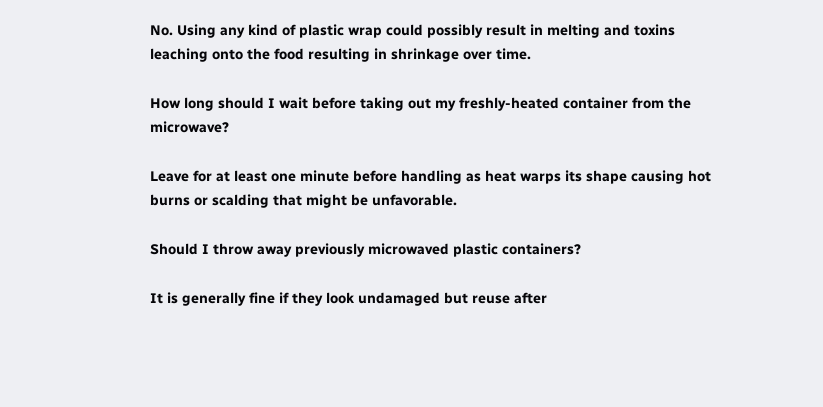No. Using any kind of plastic wrap could possibly result in melting and toxins leaching onto the food resulting in shrinkage over time.

How long should I wait before taking out my freshly-heated container from the microwave?

Leave for at least one minute before handling as heat warps its shape causing hot burns or scalding that might be unfavorable.

Should I throw away previously microwaved plastic containers?

It is generally fine if they look undamaged but reuse after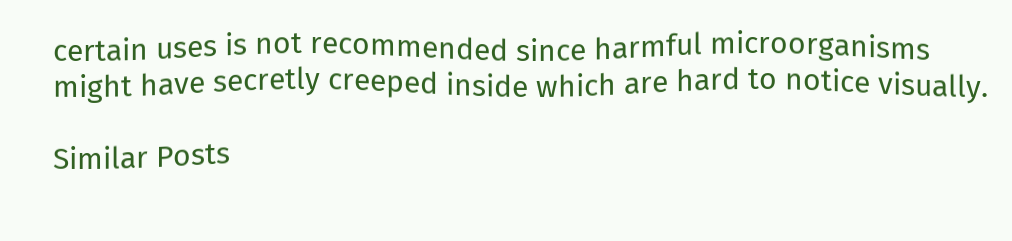certain uses is not recommended since harmful microorganisms might have secretly creeped inside which are hard to notice visually.

Similar Posts